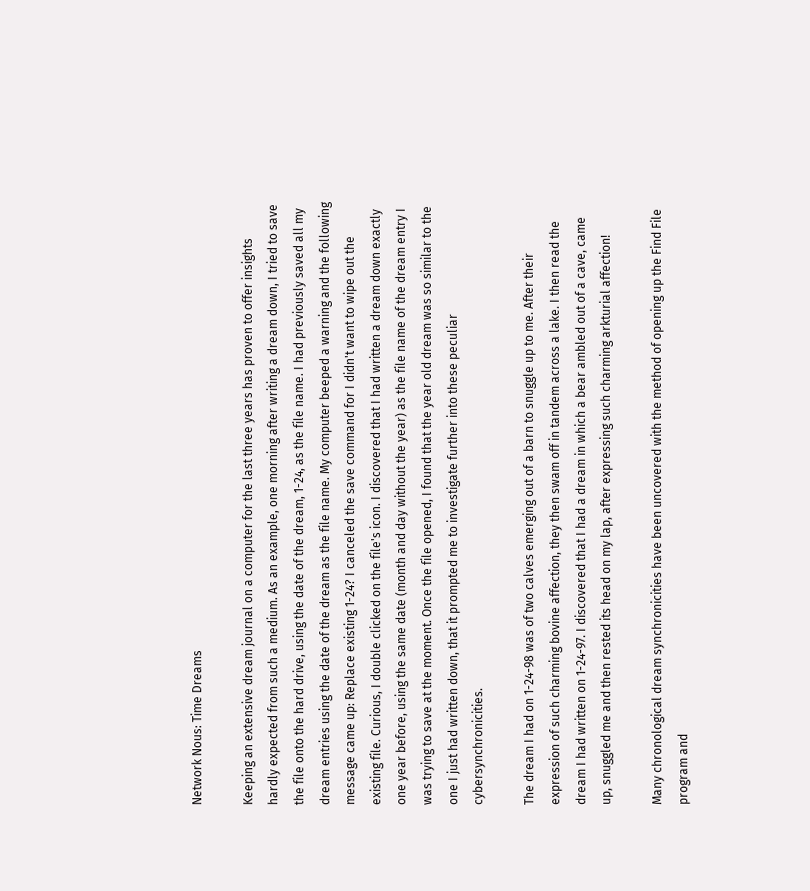Network Nous: Time Dreams

Keeping an extensive dream journal on a computer for the last three years has proven to offer insights hardly expected from such a medium. As an example, one morning after writing a dream down, I tried to save the file onto the hard drive, using the date of the dream, 1-24, as the file name. I had previously saved all my dream entries using the date of the dream as the file name. My computer beeped a warning and the following message came up: Replace existing 1-24? I canceled the save command for I didn't want to wipe out the existing file. Curious, I double clicked on the file's icon. I discovered that I had written a dream down exactly one year before, using the same date (month and day without the year) as the file name of the dream entry I was trying to save at the moment. Once the file opened, I found that the year old dream was so similar to the one I just had written down, that it prompted me to investigate further into these peculiar cybersynchronicities.

The dream I had on 1-24-98 was of two calves emerging out of a barn to snuggle up to me. After their expression of such charming bovine affection, they then swam off in tandem across a lake. I then read the dream I had written on 1-24-97. I discovered that I had a dream in which a bear ambled out of a cave, came up, snuggled me and then rested its head on my lap, after expressing such charming arkturial affection!

Many chronological dream synchronicities have been uncovered with the method of opening up the Find File program and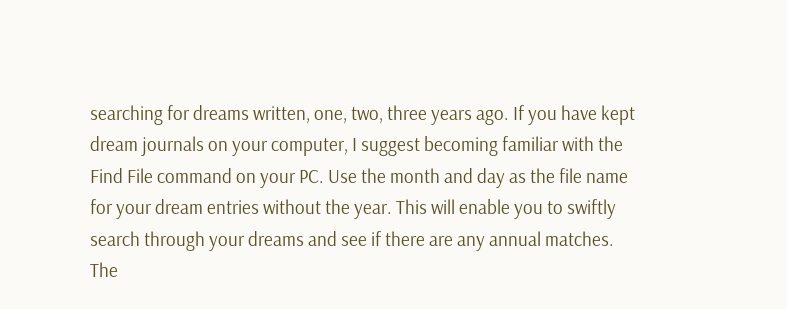searching for dreams written, one, two, three years ago. If you have kept dream journals on your computer, I suggest becoming familiar with the Find File command on your PC. Use the month and day as the file name for your dream entries without the year. This will enable you to swiftly search through your dreams and see if there are any annual matches. The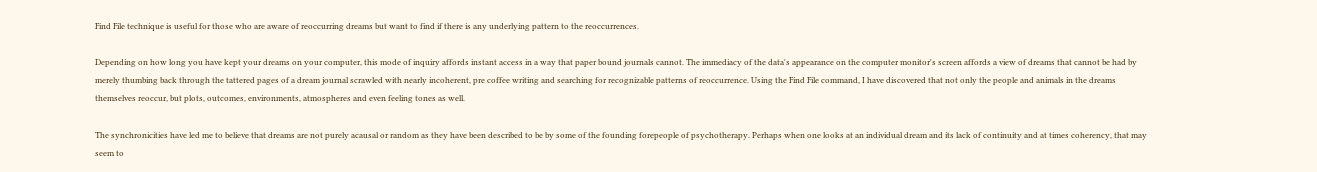Find File technique is useful for those who are aware of reoccurring dreams but want to find if there is any underlying pattern to the reoccurrences.

Depending on how long you have kept your dreams on your computer, this mode of inquiry affords instant access in a way that paper bound journals cannot. The immediacy of the data's appearance on the computer monitor's screen affords a view of dreams that cannot be had by merely thumbing back through the tattered pages of a dream journal scrawled with nearly incoherent, pre coffee writing and searching for recognizable patterns of reoccurrence. Using the Find File command, I have discovered that not only the people and animals in the dreams themselves reoccur, but plots, outcomes, environments, atmospheres and even feeling tones as well.

The synchronicities have led me to believe that dreams are not purely acausal or random as they have been described to be by some of the founding forepeople of psychotherapy. Perhaps when one looks at an individual dream and its lack of continuity and at times coherency, that may seem to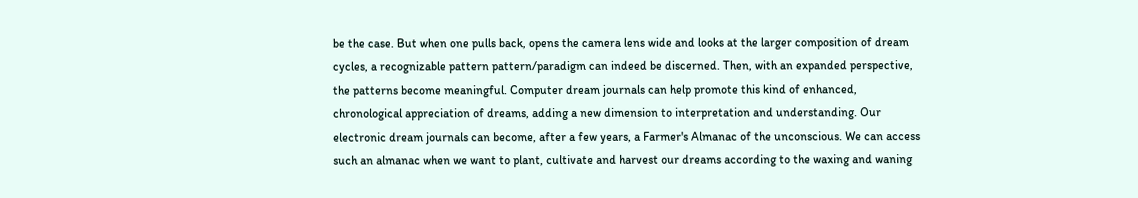be the case. But when one pulls back, opens the camera lens wide and looks at the larger composition of dream cycles, a recognizable pattern pattern/paradigm can indeed be discerned. Then, with an expanded perspective, the patterns become meaningful. Computer dream journals can help promote this kind of enhanced, chronological appreciation of dreams, adding a new dimension to interpretation and understanding. Our electronic dream journals can become, after a few years, a Farmer's Almanac of the unconscious. We can access such an almanac when we want to plant, cultivate and harvest our dreams according to the waxing and waning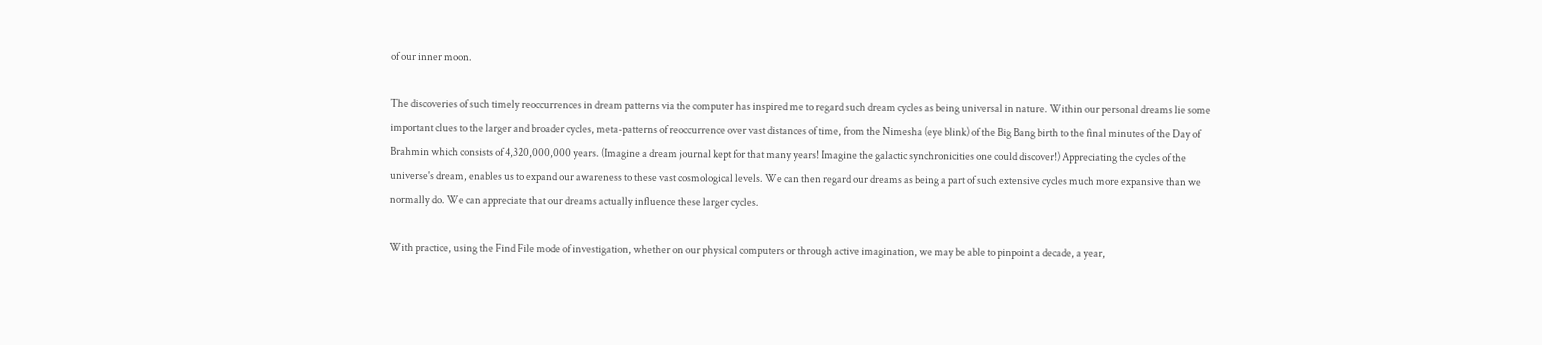of our inner moon.

The discoveries of such timely reoccurrences in dream patterns via the computer has inspired me to regard such dream cycles as being universal in nature. Within our personal dreams lie some important clues to the larger and broader cycles, meta-patterns of reoccurrence over vast distances of time, from the Nimesha (eye blink) of the Big Bang birth to the final minutes of the Day of Brahmin which consists of 4,320,000,000 years. (Imagine a dream journal kept for that many years! Imagine the galactic synchronicities one could discover!) Appreciating the cycles of the universe's dream, enables us to expand our awareness to these vast cosmological levels. We can then regard our dreams as being a part of such extensive cycles much more expansive than we normally do. We can appreciate that our dreams actually influence these larger cycles.

With practice, using the Find File mode of investigation, whether on our physical computers or through active imagination, we may be able to pinpoint a decade, a year,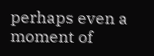perhaps even a moment of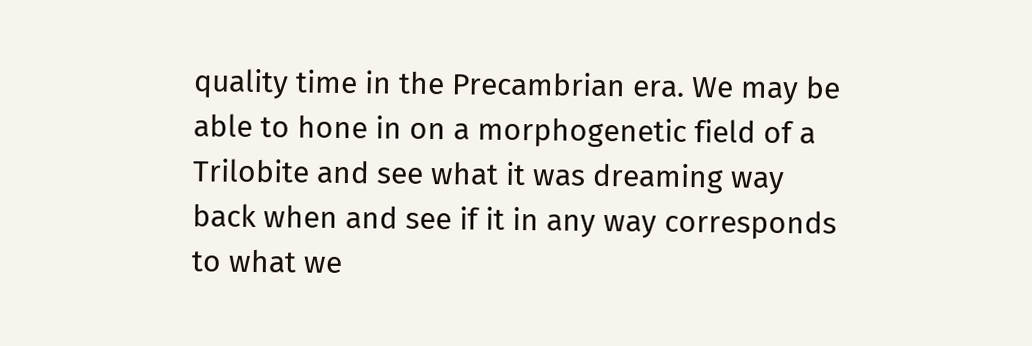quality time in the Precambrian era. We may be able to hone in on a morphogenetic field of a Trilobite and see what it was dreaming way back when and see if it in any way corresponds to what we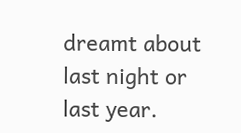dreamt about last night or last year.